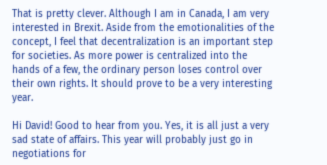That is pretty clever. Although I am in Canada, I am very interested in Brexit. Aside from the emotionalities of the concept, I feel that decentralization is an important step for societies. As more power is centralized into the hands of a few, the ordinary person loses control over their own rights. It should prove to be a very interesting year.

Hi David! Good to hear from you. Yes, it is all just a very sad state of affairs. This year will probably just go in negotiations for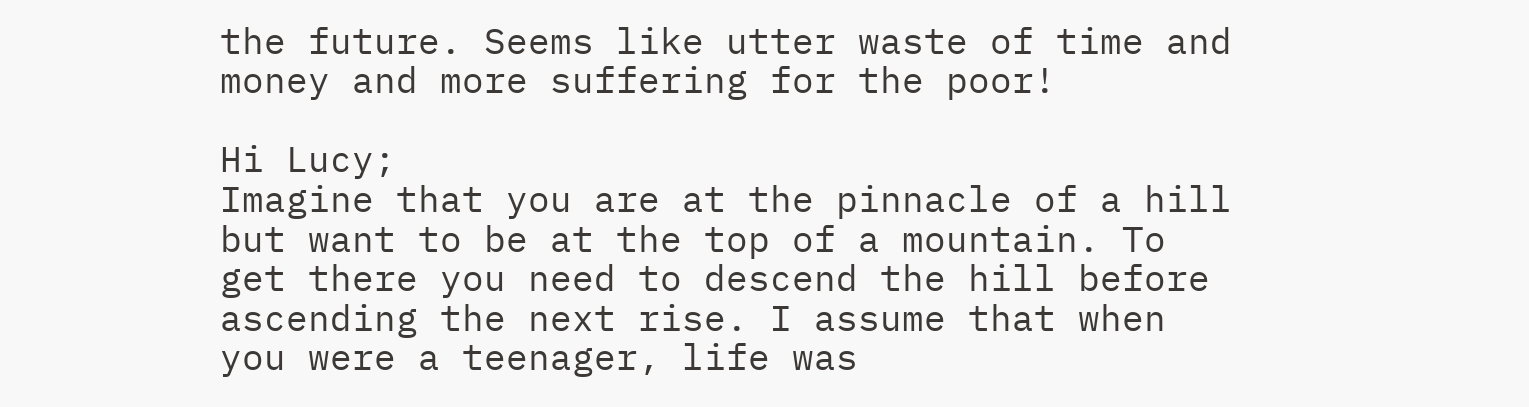the future. Seems like utter waste of time and money and more suffering for the poor!

Hi Lucy;
Imagine that you are at the pinnacle of a hill but want to be at the top of a mountain. To get there you need to descend the hill before ascending the next rise. I assume that when you were a teenager, life was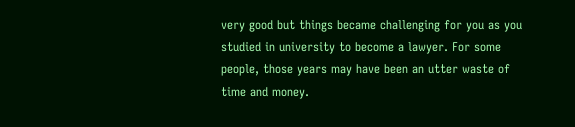very good but things became challenging for you as you studied in university to become a lawyer. For some people, those years may have been an utter waste of time and money.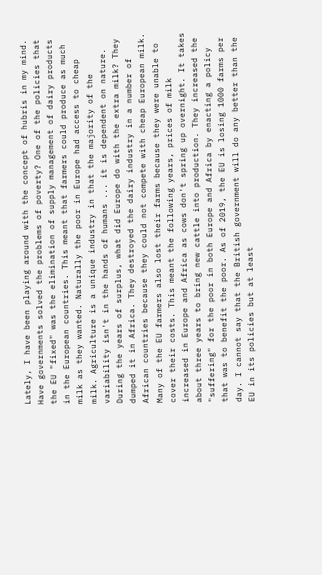Lately, I have been playing around with the concept of hubris in my mind. Have governments solved the problems of poverty? One of the policies that the EU "fixed" was the elimination of supply management of dairy products in the European countries. This meant that farmers could produce as much milk as they wanted. Naturally the poor in Europe had access to cheap milk. Agriculture is a unique industry in that the majority of the variability isn't in the hands of humans ... it is dependent on nature. During the years of surplus, what did Europe do with the extra milk? They dumped it in Africa. They destroyed the dairy industry in a number of African countries because they could not compete with cheap European milk. Many of the EU farmers also lost their farms because they were unable to cover their costs. This meant the following years, prices of milk increased in Europe and Africa as cows don't spring up overnight. It takes about three years to bring new cattle into production. They increased the "suffering" for the poor in both Europe and Africa by enacting a policy that was to benefit the poor. As of 2019, the EU is losing 1000 farms per day. I cannot say that the British government will do any better than the EU in its policies but at least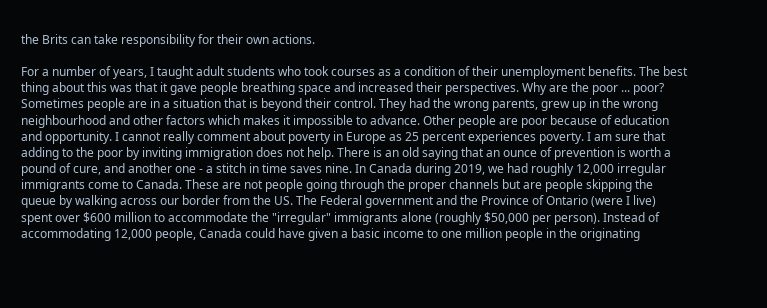the Brits can take responsibility for their own actions.

For a number of years, I taught adult students who took courses as a condition of their unemployment benefits. The best thing about this was that it gave people breathing space and increased their perspectives. Why are the poor ... poor? Sometimes people are in a situation that is beyond their control. They had the wrong parents, grew up in the wrong neighbourhood and other factors which makes it impossible to advance. Other people are poor because of education and opportunity. I cannot really comment about poverty in Europe as 25 percent experiences poverty. I am sure that adding to the poor by inviting immigration does not help. There is an old saying that an ounce of prevention is worth a pound of cure, and another one - a stitch in time saves nine. In Canada during 2019, we had roughly 12,000 irregular immigrants come to Canada. These are not people going through the proper channels but are people skipping the queue by walking across our border from the US. The Federal government and the Province of Ontario (were I live) spent over $600 million to accommodate the "irregular" immigrants alone (roughly $50,000 per person). Instead of accommodating 12,000 people, Canada could have given a basic income to one million people in the originating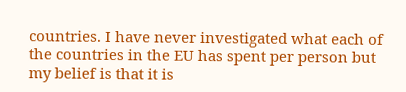countries. I have never investigated what each of the countries in the EU has spent per person but my belief is that it is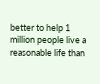better to help 1 million people live a reasonable life than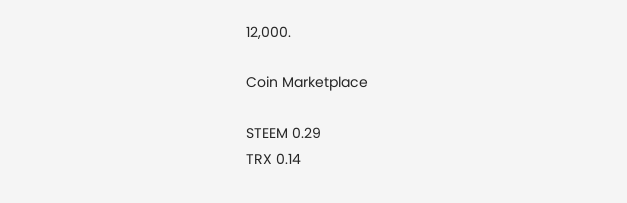12,000.

Coin Marketplace

STEEM 0.29
TRX 0.14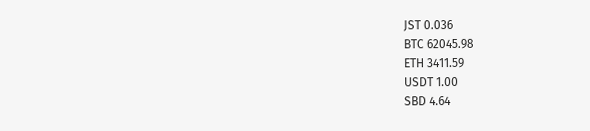JST 0.036
BTC 62045.98
ETH 3411.59
USDT 1.00
SBD 4.64